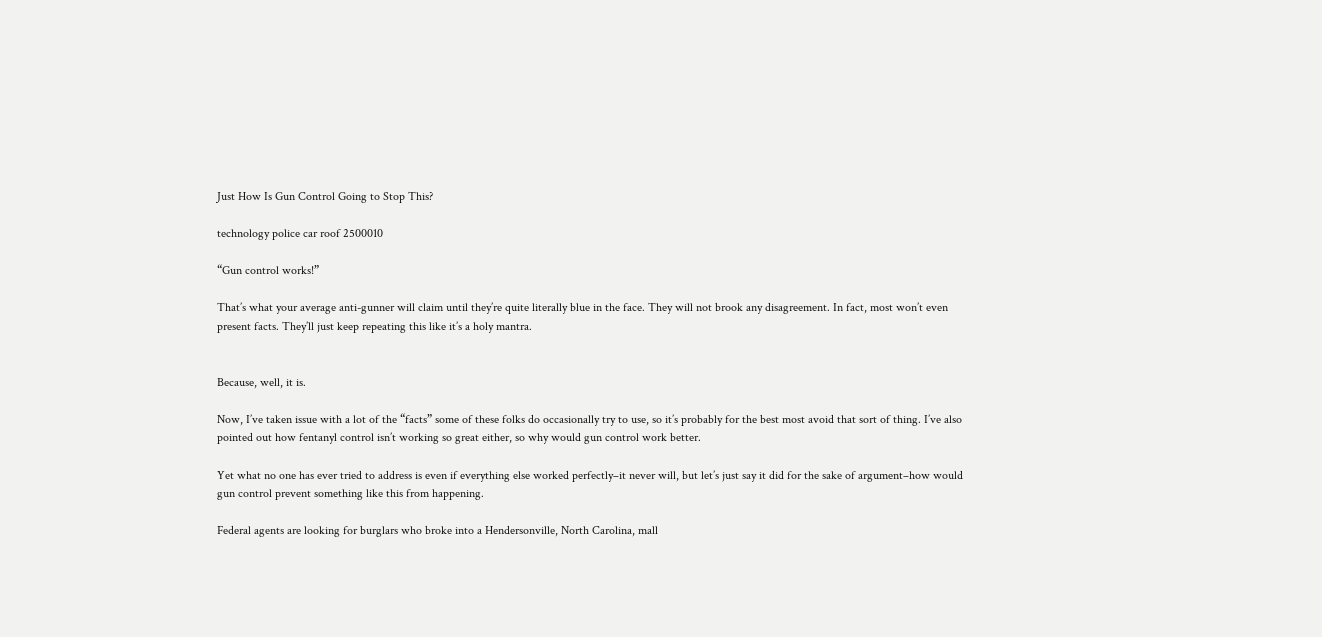Just How Is Gun Control Going to Stop This?

technology police car roof 2500010

“Gun control works!”

That’s what your average anti-gunner will claim until they’re quite literally blue in the face. They will not brook any disagreement. In fact, most won’t even present facts. They’ll just keep repeating this like it’s a holy mantra.


Because, well, it is.

Now, I’ve taken issue with a lot of the “facts” some of these folks do occasionally try to use, so it’s probably for the best most avoid that sort of thing. I’ve also pointed out how fentanyl control isn’t working so great either, so why would gun control work better.

Yet what no one has ever tried to address is even if everything else worked perfectly–it never will, but let’s just say it did for the sake of argument–how would gun control prevent something like this from happening.

Federal agents are looking for burglars who broke into a Hendersonville, North Carolina, mall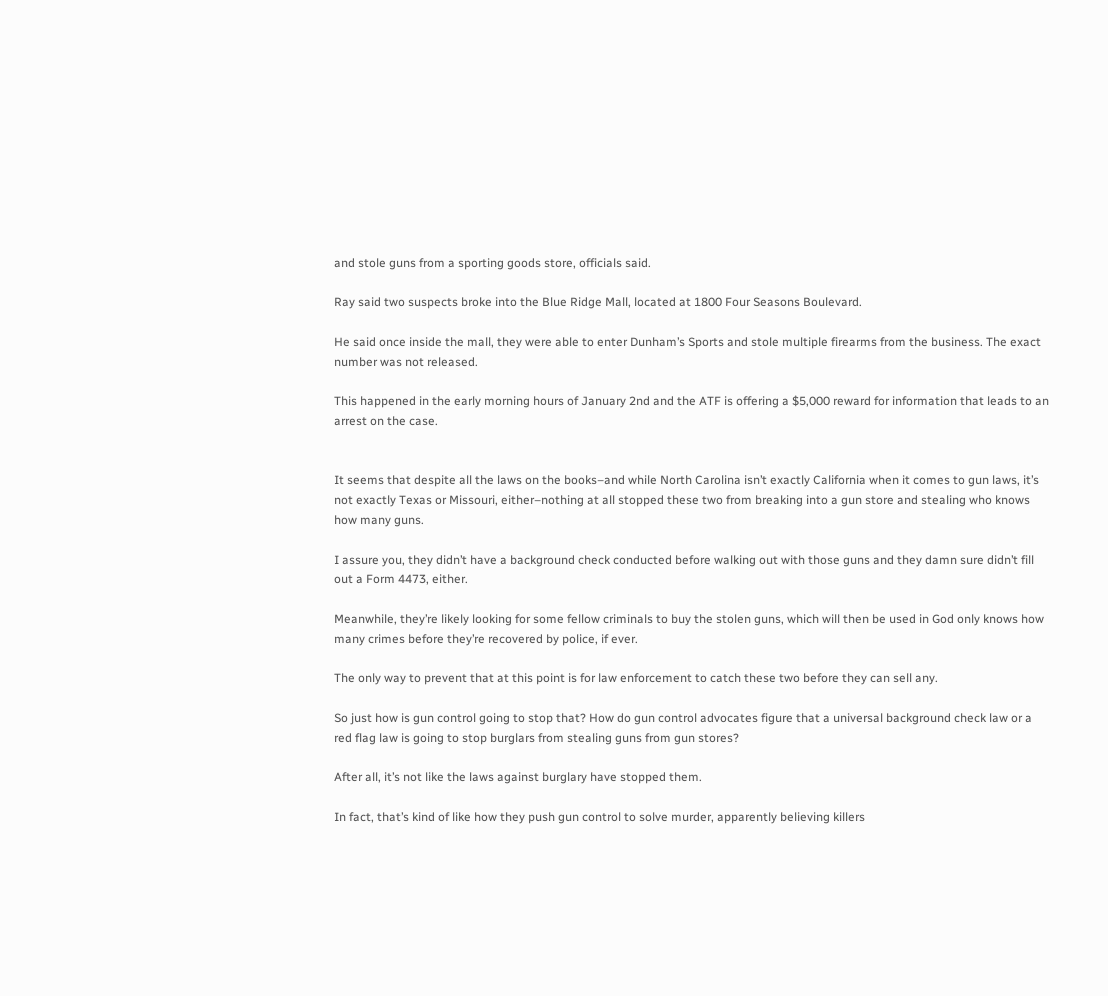and stole guns from a sporting goods store, officials said.

Ray said two suspects broke into the Blue Ridge Mall, located at 1800 Four Seasons Boulevard.

He said once inside the mall, they were able to enter Dunham’s Sports and stole multiple firearms from the business. The exact number was not released.

This happened in the early morning hours of January 2nd and the ATF is offering a $5,000 reward for information that leads to an arrest on the case.


It seems that despite all the laws on the books–and while North Carolina isn’t exactly California when it comes to gun laws, it’s not exactly Texas or Missouri, either–nothing at all stopped these two from breaking into a gun store and stealing who knows how many guns.

I assure you, they didn’t have a background check conducted before walking out with those guns and they damn sure didn’t fill out a Form 4473, either.

Meanwhile, they’re likely looking for some fellow criminals to buy the stolen guns, which will then be used in God only knows how many crimes before they’re recovered by police, if ever.

The only way to prevent that at this point is for law enforcement to catch these two before they can sell any.

So just how is gun control going to stop that? How do gun control advocates figure that a universal background check law or a red flag law is going to stop burglars from stealing guns from gun stores?

After all, it’s not like the laws against burglary have stopped them.

In fact, that’s kind of like how they push gun control to solve murder, apparently believing killers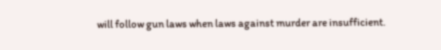will follow gun laws when laws against murder are insufficient.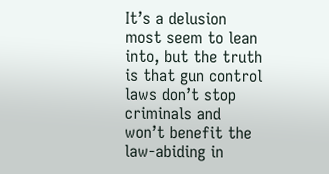It’s a delusion most seem to lean into, but the truth is that gun control laws don’t stop criminals and won’t benefit the law-abiding in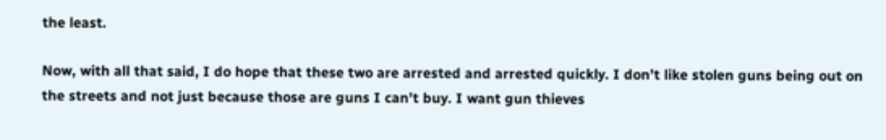the least.

Now, with all that said, I do hope that these two are arrested and arrested quickly. I don’t like stolen guns being out on the streets and not just because those are guns I can’t buy. I want gun thieves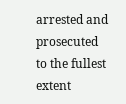arrested and prosecuted to the fullest extent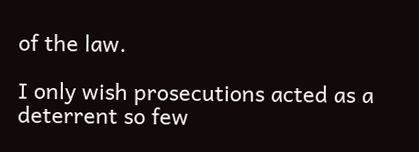of the law.

I only wish prosecutions acted as a deterrent so few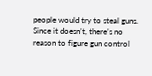people would try to steal guns. Since it doesn’t, there’s no reason to figure gun control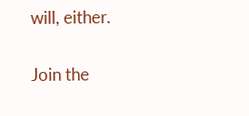will, either.

Join the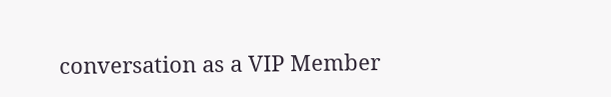conversation as a VIP Member